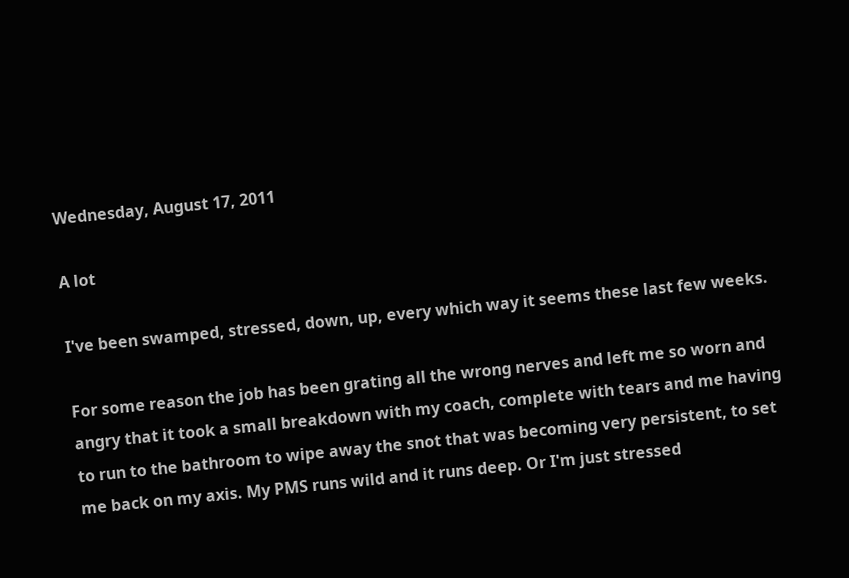Wednesday, August 17, 2011

A lot

I've been swamped, stressed, down, up, every which way it seems these last few weeks.

For some reason the job has been grating all the wrong nerves and left me so worn and angry that it took a small breakdown with my coach, complete with tears and me having to run to the bathroom to wipe away the snot that was becoming very persistent, to set me back on my axis. My PMS runs wild and it runs deep. Or I'm just stressed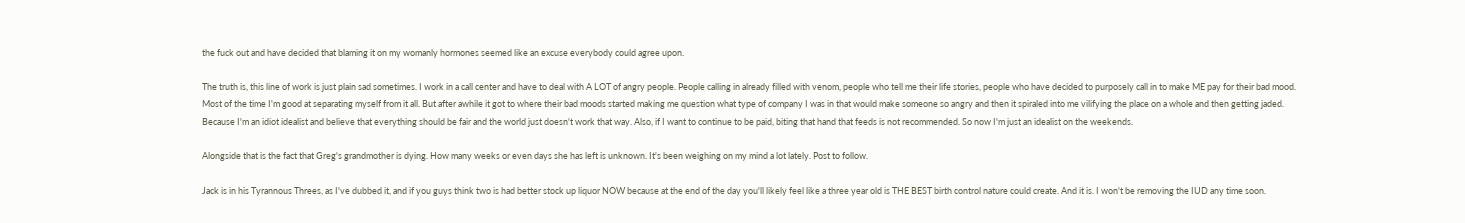the fuck out and have decided that blaming it on my womanly hormones seemed like an excuse everybody could agree upon.

The truth is, this line of work is just plain sad sometimes. I work in a call center and have to deal with A LOT of angry people. People calling in already filled with venom, people who tell me their life stories, people who have decided to purposely call in to make ME pay for their bad mood. Most of the time I'm good at separating myself from it all. But after awhile it got to where their bad moods started making me question what type of company I was in that would make someone so angry and then it spiraled into me vilifying the place on a whole and then getting jaded. Because I'm an idiot idealist and believe that everything should be fair and the world just doesn't work that way. Also, if I want to continue to be paid, biting that hand that feeds is not recommended. So now I'm just an idealist on the weekends.

Alongside that is the fact that Greg's grandmother is dying. How many weeks or even days she has left is unknown. It's been weighing on my mind a lot lately. Post to follow.

Jack is in his Tyrannous Threes, as I've dubbed it, and if you guys think two is had better stock up liquor NOW because at the end of the day you'll likely feel like a three year old is THE BEST birth control nature could create. And it is. I won't be removing the IUD any time soon.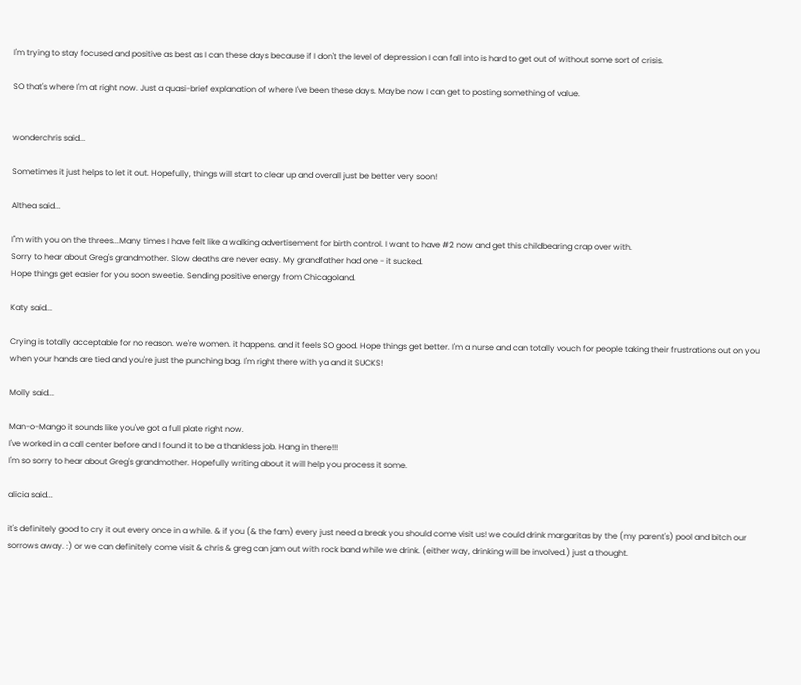I'm trying to stay focused and positive as best as I can these days because if I don't the level of depression I can fall into is hard to get out of without some sort of crisis.

SO that's where I'm at right now. Just a quasi-brief explanation of where I've been these days. Maybe now I can get to posting something of value.


wonderchris said...

Sometimes it just helps to let it out. Hopefully, things will start to clear up and overall just be better very soon!

Althea said...

I"m with you on the threes...Many times I have felt like a walking advertisement for birth control. I want to have #2 now and get this childbearing crap over with.
Sorry to hear about Greg's grandmother. Slow deaths are never easy. My grandfather had one - it sucked.
Hope things get easier for you soon sweetie. Sending positive energy from Chicagoland.

Katy said...

Crying is totally acceptable for no reason. we're women. it happens. and it feels SO good. Hope things get better. I'm a nurse and can totally vouch for people taking their frustrations out on you when your hands are tied and you're just the punching bag. I'm right there with ya and it SUCKS!

Molly said...

Man-o-Mango it sounds like you've got a full plate right now.
I've worked in a call center before and I found it to be a thankless job. Hang in there!!!
I'm so sorry to hear about Greg's grandmother. Hopefully writing about it will help you process it some.

alicia said...

it's definitely good to cry it out every once in a while. & if you (& the fam) every just need a break you should come visit us! we could drink margaritas by the (my parent's) pool and bitch our sorrows away. :) or we can definitely come visit & chris & greg can jam out with rock band while we drink. (either way, drinking will be involved.) just a thought.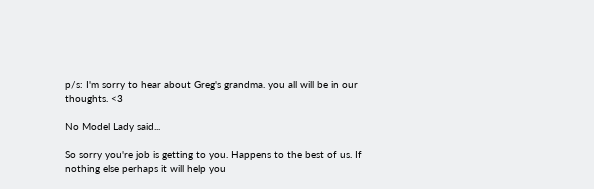p/s: I'm sorry to hear about Greg's grandma. you all will be in our thoughts. <3

No Model Lady said...

So sorry you're job is getting to you. Happens to the best of us. If nothing else perhaps it will help you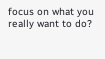focus on what you really want to do?